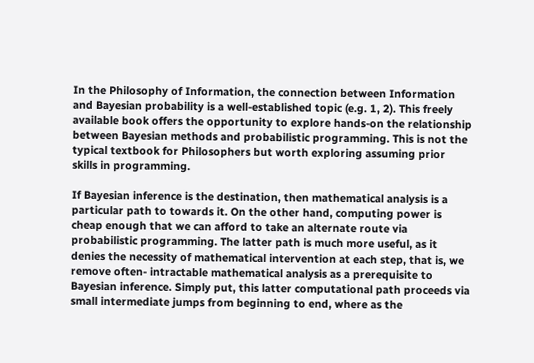In the Philosophy of Information, the connection between Information and Bayesian probability is a well-established topic (e.g. 1, 2). This freely available book offers the opportunity to explore hands-on the relationship between Bayesian methods and probabilistic programming. This is not the typical textbook for Philosophers but worth exploring assuming prior skills in programming.

If Bayesian inference is the destination, then mathematical analysis is a particular path to towards it. On the other hand, computing power is cheap enough that we can afford to take an alternate route via probabilistic programming. The latter path is much more useful, as it denies the necessity of mathematical intervention at each step, that is, we remove often- intractable mathematical analysis as a prerequisite to Bayesian inference. Simply put, this latter computational path proceeds via small intermediate jumps from beginning to end, where as the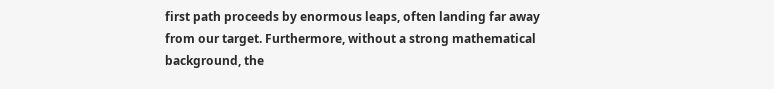first path proceeds by enormous leaps, often landing far away from our target. Furthermore, without a strong mathematical background, the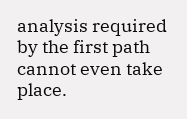analysis required by the first path cannot even take place.